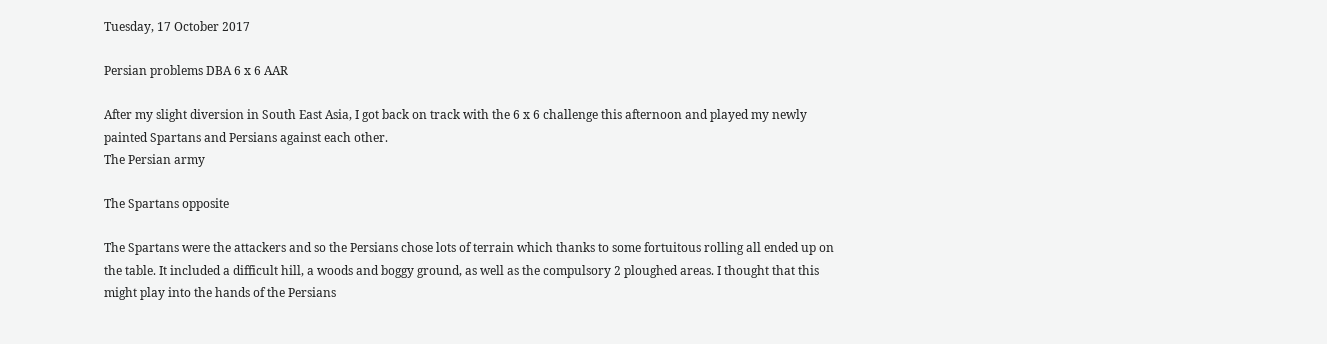Tuesday, 17 October 2017

Persian problems DBA 6 x 6 AAR

After my slight diversion in South East Asia, I got back on track with the 6 x 6 challenge this afternoon and played my newly painted Spartans and Persians against each other.
The Persian army

The Spartans opposite

The Spartans were the attackers and so the Persians chose lots of terrain which thanks to some fortuitous rolling all ended up on the table. It included a difficult hill, a woods and boggy ground, as well as the compulsory 2 ploughed areas. I thought that this might play into the hands of the Persians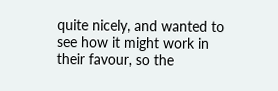quite nicely, and wanted to see how it might work in their favour, so the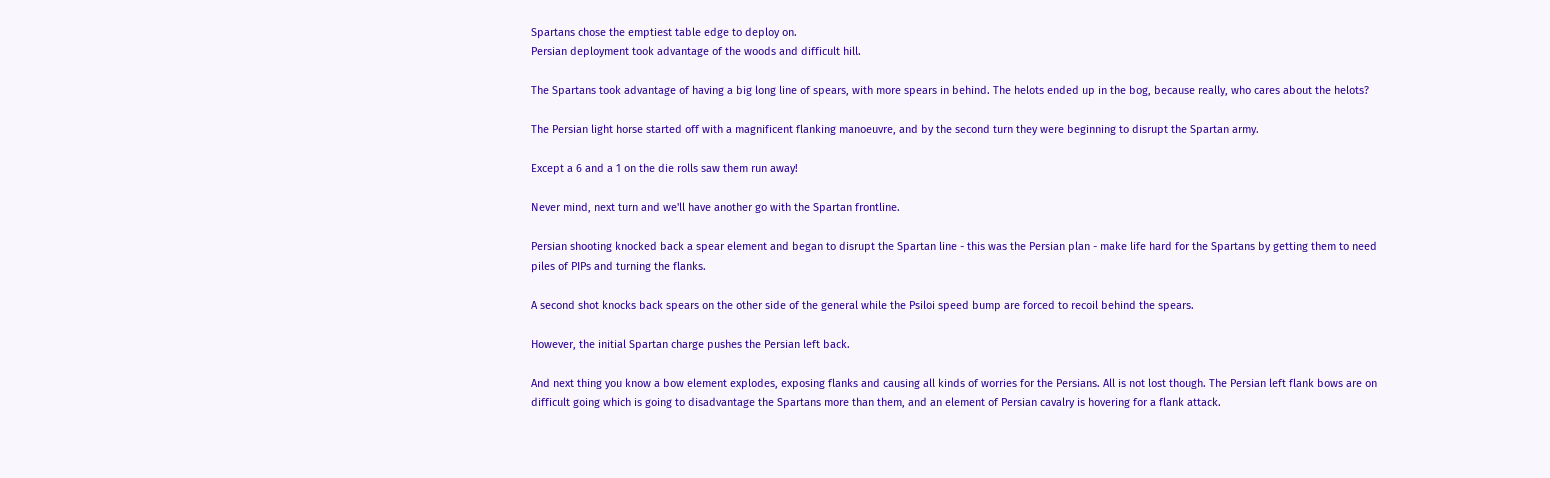Spartans chose the emptiest table edge to deploy on.
Persian deployment took advantage of the woods and difficult hill.

The Spartans took advantage of having a big long line of spears, with more spears in behind. The helots ended up in the bog, because really, who cares about the helots?

The Persian light horse started off with a magnificent flanking manoeuvre, and by the second turn they were beginning to disrupt the Spartan army.

Except a 6 and a 1 on the die rolls saw them run away!

Never mind, next turn and we'll have another go with the Spartan frontline.

Persian shooting knocked back a spear element and began to disrupt the Spartan line - this was the Persian plan - make life hard for the Spartans by getting them to need piles of PIPs and turning the flanks.

A second shot knocks back spears on the other side of the general while the Psiloi speed bump are forced to recoil behind the spears.

However, the initial Spartan charge pushes the Persian left back.

And next thing you know a bow element explodes, exposing flanks and causing all kinds of worries for the Persians. All is not lost though. The Persian left flank bows are on difficult going which is going to disadvantage the Spartans more than them, and an element of Persian cavalry is hovering for a flank attack.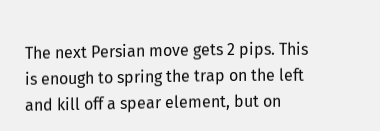The next Persian move gets 2 pips. This is enough to spring the trap on the left and kill off a spear element, but on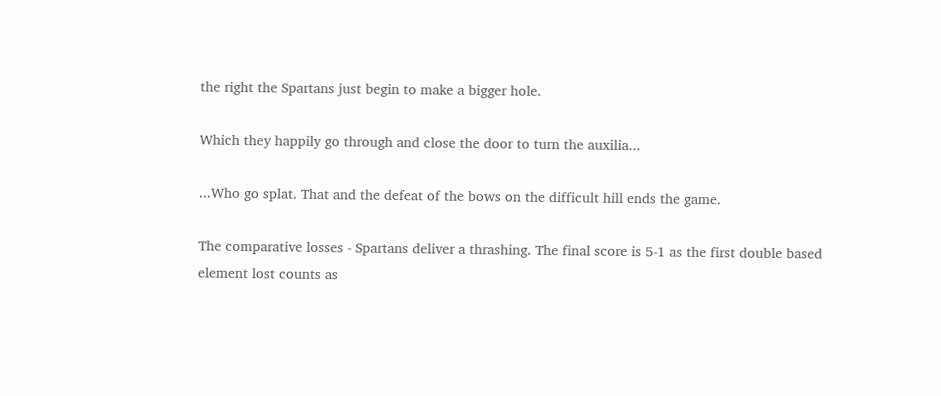the right the Spartans just begin to make a bigger hole.

Which they happily go through and close the door to turn the auxilia...

...Who go splat. That and the defeat of the bows on the difficult hill ends the game.

The comparative losses - Spartans deliver a thrashing. The final score is 5-1 as the first double based element lost counts as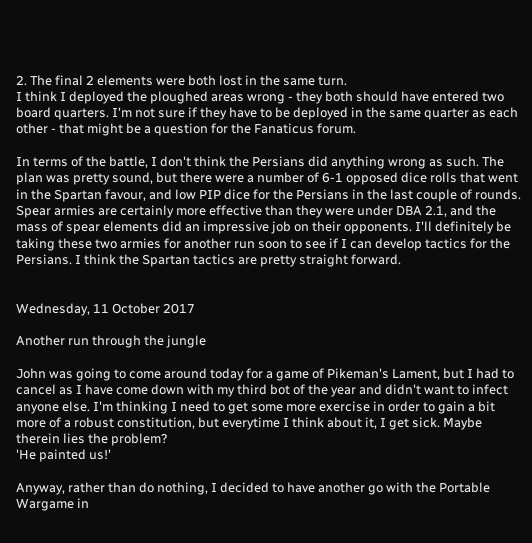2. The final 2 elements were both lost in the same turn.
I think I deployed the ploughed areas wrong - they both should have entered two board quarters. I'm not sure if they have to be deployed in the same quarter as each other - that might be a question for the Fanaticus forum.

In terms of the battle, I don't think the Persians did anything wrong as such. The plan was pretty sound, but there were a number of 6-1 opposed dice rolls that went in the Spartan favour, and low PIP dice for the Persians in the last couple of rounds. Spear armies are certainly more effective than they were under DBA 2.1, and the mass of spear elements did an impressive job on their opponents. I'll definitely be taking these two armies for another run soon to see if I can develop tactics for the Persians. I think the Spartan tactics are pretty straight forward.


Wednesday, 11 October 2017

Another run through the jungle

John was going to come around today for a game of Pikeman's Lament, but I had to cancel as I have come down with my third bot of the year and didn't want to infect anyone else. I'm thinking I need to get some more exercise in order to gain a bit more of a robust constitution, but everytime I think about it, I get sick. Maybe therein lies the problem?
'He painted us!'

Anyway, rather than do nothing, I decided to have another go with the Portable Wargame in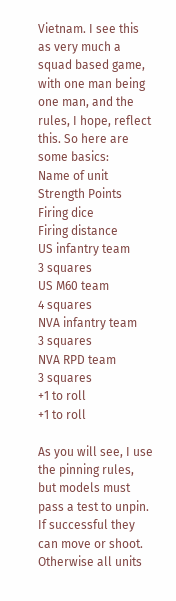Vietnam. I see this as very much a squad based game, with one man being one man, and the rules, I hope, reflect this. So here are some basics:
Name of unit
Strength Points
Firing dice
Firing distance
US infantry team
3 squares
US M60 team
4 squares
NVA infantry team
3 squares
NVA RPD team
3 squares
+1 to roll
+1 to roll

As you will see, I use the pinning rules, but models must pass a test to unpin. If successful they can move or shoot. Otherwise all units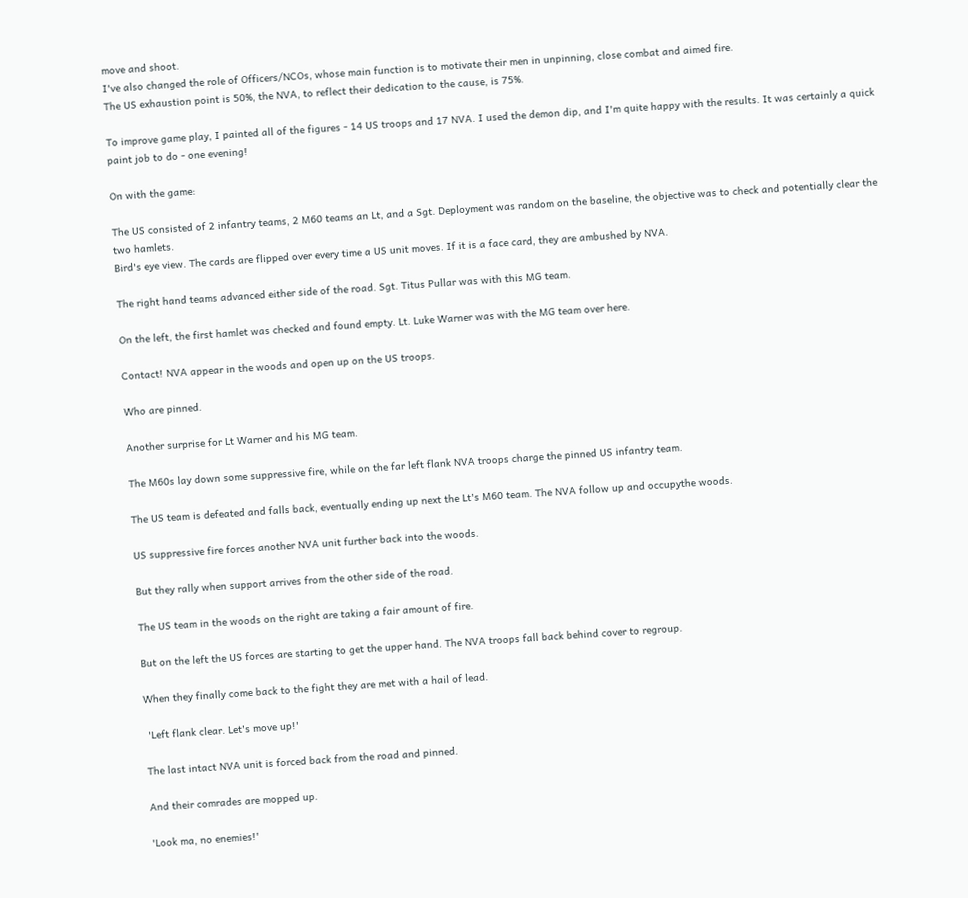move and shoot.
I've also changed the role of Officers/NCOs, whose main function is to motivate their men in unpinning, close combat and aimed fire.
The US exhaustion point is 50%, the NVA, to reflect their dedication to the cause, is 75%.

To improve game play, I painted all of the figures - 14 US troops and 17 NVA. I used the demon dip, and I'm quite happy with the results. It was certainly a quick paint job to do - one evening!

On with the game:

The US consisted of 2 infantry teams, 2 M60 teams an Lt, and a Sgt. Deployment was random on the baseline, the objective was to check and potentially clear the two hamlets.
Bird's eye view. The cards are flipped over every time a US unit moves. If it is a face card, they are ambushed by NVA.

The right hand teams advanced either side of the road. Sgt. Titus Pullar was with this MG team.

On the left, the first hamlet was checked and found empty. Lt. Luke Warner was with the MG team over here.

Contact! NVA appear in the woods and open up on the US troops.

Who are pinned.

Another surprise for Lt Warner and his MG team.

The M60s lay down some suppressive fire, while on the far left flank NVA troops charge the pinned US infantry team.

The US team is defeated and falls back, eventually ending up next the Lt's M60 team. The NVA follow up and occupythe woods.

US suppressive fire forces another NVA unit further back into the woods.

But they rally when support arrives from the other side of the road.

The US team in the woods on the right are taking a fair amount of fire.

But on the left the US forces are starting to get the upper hand. The NVA troops fall back behind cover to regroup.

When they finally come back to the fight they are met with a hail of lead.

 'Left flank clear. Let's move up!'

The last intact NVA unit is forced back from the road and pinned.

And their comrades are mopped up.

'Look ma, no enemies!'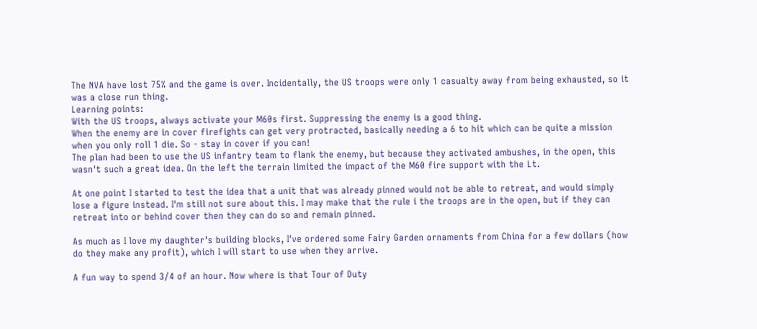The NVA have lost 75% and the game is over. Incidentally, the US troops were only 1 casualty away from being exhausted, so it was a close run thing.
Learning points:
With the US troops, always activate your M60s first. Suppressing the enemy is a good thing.
When the enemy are in cover firefights can get very protracted, basically needing a 6 to hit which can be quite a mission when you only roll 1 die. So - stay in cover if you can!
The plan had been to use the US infantry team to flank the enemy, but because they activated ambushes, in the open, this wasn't such a great idea. On the left the terrain limited the impact of the M60 fire support with the Lt.

At one point I started to test the idea that a unit that was already pinned would not be able to retreat, and would simply lose a figure instead. I'm still not sure about this. I may make that the rule i the troops are in the open, but if they can retreat into or behind cover then they can do so and remain pinned.

As much as I love my daughter's building blocks, I've ordered some Fairy Garden ornaments from China for a few dollars (how do they make any profit), which I will start to use when they arrive.

A fun way to spend 3/4 of an hour. Now where is that Tour of Duty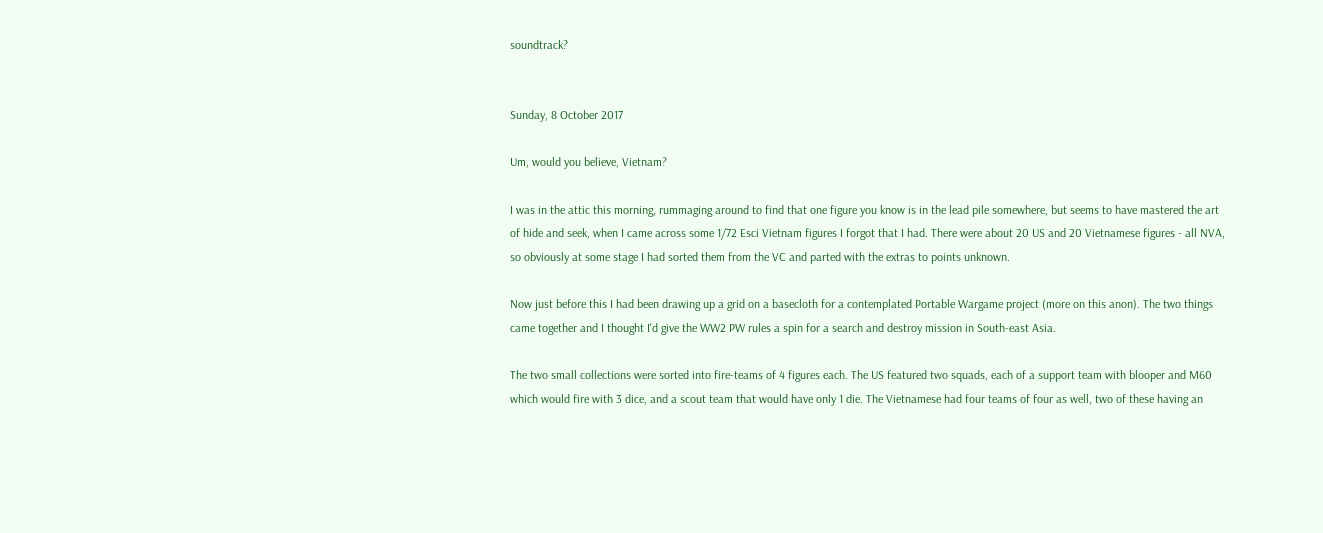soundtrack?


Sunday, 8 October 2017

Um, would you believe, Vietnam?

I was in the attic this morning, rummaging around to find that one figure you know is in the lead pile somewhere, but seems to have mastered the art of hide and seek, when I came across some 1/72 Esci Vietnam figures I forgot that I had. There were about 20 US and 20 Vietnamese figures - all NVA, so obviously at some stage I had sorted them from the VC and parted with the extras to points unknown.

Now just before this I had been drawing up a grid on a basecloth for a contemplated Portable Wargame project (more on this anon). The two things came together and I thought I'd give the WW2 PW rules a spin for a search and destroy mission in South-east Asia.

The two small collections were sorted into fire-teams of 4 figures each. The US featured two squads, each of a support team with blooper and M60 which would fire with 3 dice, and a scout team that would have only 1 die. The Vietnamese had four teams of four as well, two of these having an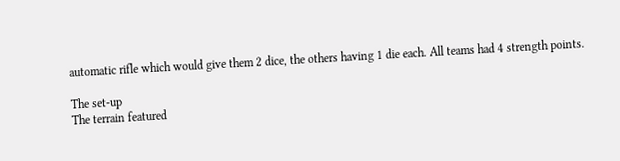automatic rifle which would give them 2 dice, the others having 1 die each. All teams had 4 strength points.

The set-up
The terrain featured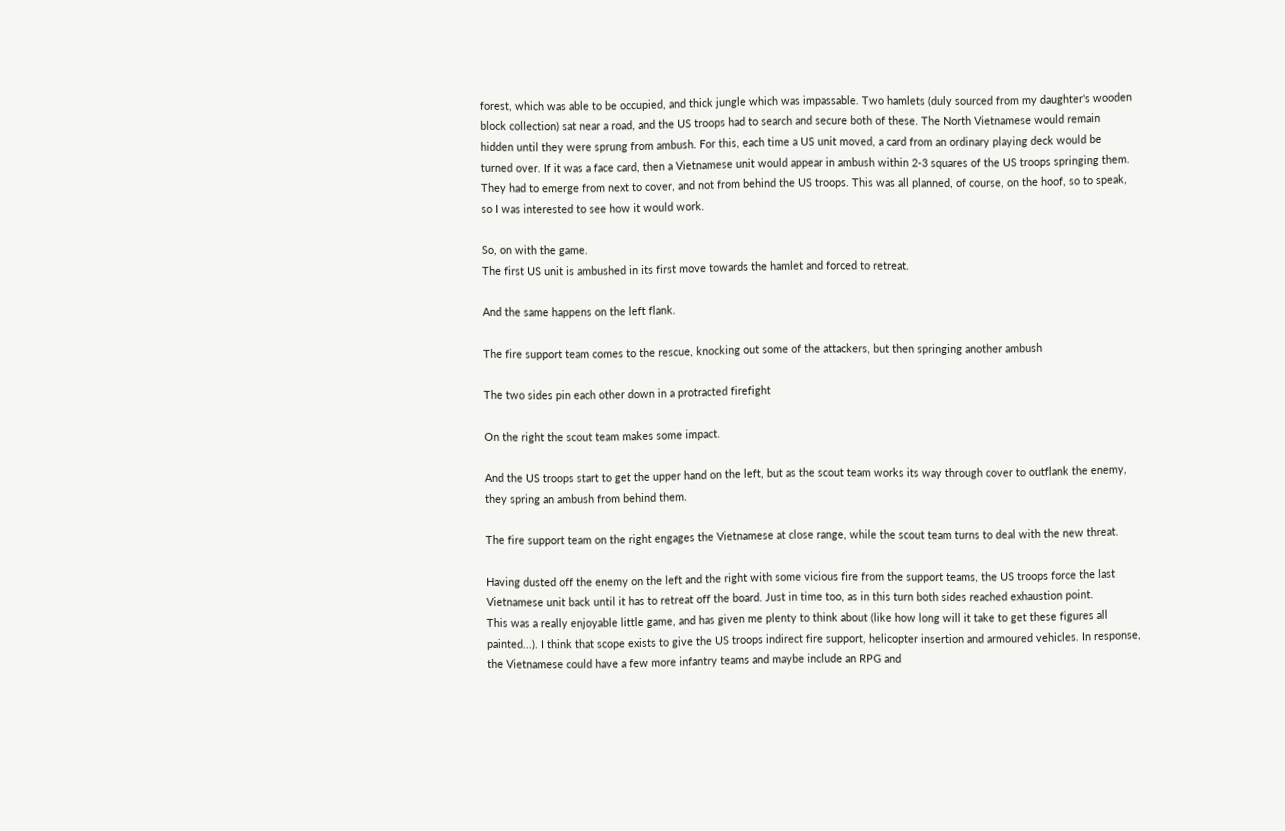forest, which was able to be occupied, and thick jungle which was impassable. Two hamlets (duly sourced from my daughter's wooden block collection) sat near a road, and the US troops had to search and secure both of these. The North Vietnamese would remain hidden until they were sprung from ambush. For this, each time a US unit moved, a card from an ordinary playing deck would be turned over. If it was a face card, then a Vietnamese unit would appear in ambush within 2-3 squares of the US troops springing them. They had to emerge from next to cover, and not from behind the US troops. This was all planned, of course, on the hoof, so to speak, so I was interested to see how it would work.

So, on with the game.
The first US unit is ambushed in its first move towards the hamlet and forced to retreat.

And the same happens on the left flank.

The fire support team comes to the rescue, knocking out some of the attackers, but then springing another ambush

The two sides pin each other down in a protracted firefight

On the right the scout team makes some impact.

And the US troops start to get the upper hand on the left, but as the scout team works its way through cover to outflank the enemy, they spring an ambush from behind them.

The fire support team on the right engages the Vietnamese at close range, while the scout team turns to deal with the new threat.

Having dusted off the enemy on the left and the right with some vicious fire from the support teams, the US troops force the last Vietnamese unit back until it has to retreat off the board. Just in time too, as in this turn both sides reached exhaustion point.
This was a really enjoyable little game, and has given me plenty to think about (like how long will it take to get these figures all painted...). I think that scope exists to give the US troops indirect fire support, helicopter insertion and armoured vehicles. In response, the Vietnamese could have a few more infantry teams and maybe include an RPG and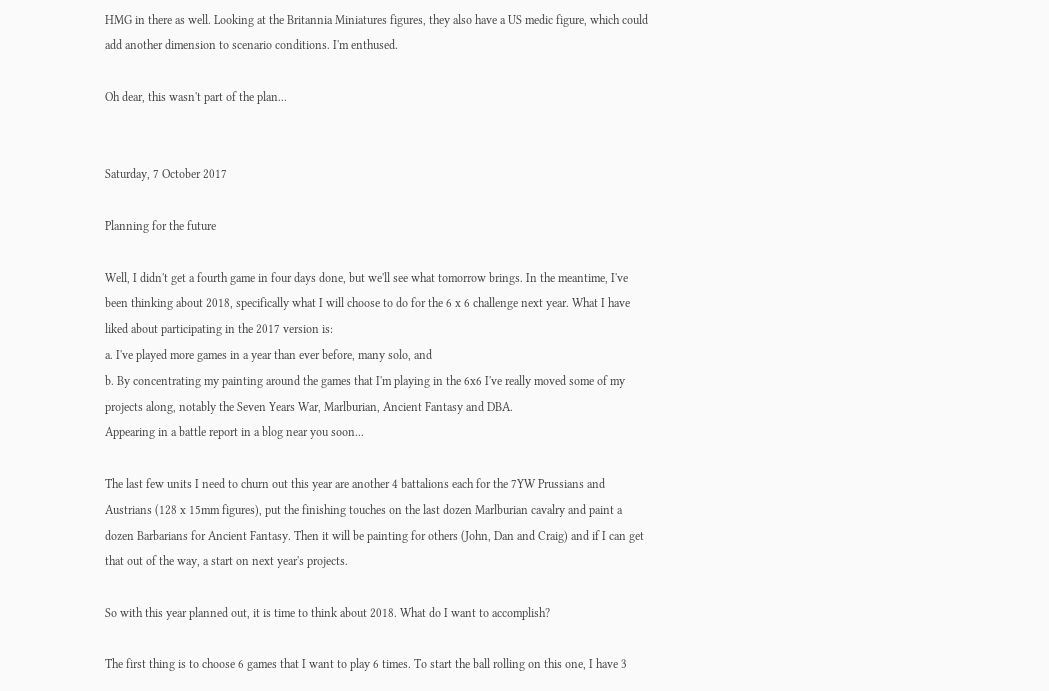HMG in there as well. Looking at the Britannia Miniatures figures, they also have a US medic figure, which could add another dimension to scenario conditions. I'm enthused.

Oh dear, this wasn't part of the plan...


Saturday, 7 October 2017

Planning for the future

Well, I didn't get a fourth game in four days done, but we'll see what tomorrow brings. In the meantime, I've been thinking about 2018, specifically what I will choose to do for the 6 x 6 challenge next year. What I have liked about participating in the 2017 version is:
a. I've played more games in a year than ever before, many solo, and
b. By concentrating my painting around the games that I'm playing in the 6x6 I've really moved some of my projects along, notably the Seven Years War, Marlburian, Ancient Fantasy and DBA.
Appearing in a battle report in a blog near you soon...

The last few units I need to churn out this year are another 4 battalions each for the 7YW Prussians and Austrians (128 x 15mm figures), put the finishing touches on the last dozen Marlburian cavalry and paint a dozen Barbarians for Ancient Fantasy. Then it will be painting for others (John, Dan and Craig) and if I can get that out of the way, a start on next year's projects.

So with this year planned out, it is time to think about 2018. What do I want to accomplish?

The first thing is to choose 6 games that I want to play 6 times. To start the ball rolling on this one, I have 3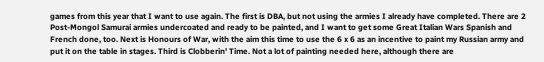games from this year that I want to use again. The first is DBA, but not using the armies I already have completed. There are 2 Post-Mongol Samurai armies undercoated and ready to be painted, and I want to get some Great Italian Wars Spanish and French done, too. Next is Honours of War, with the aim this time to use the 6 x 6 as an incentive to paint my Russian army and put it on the table in stages. Third is Clobberin' Time. Not a lot of painting needed here, although there are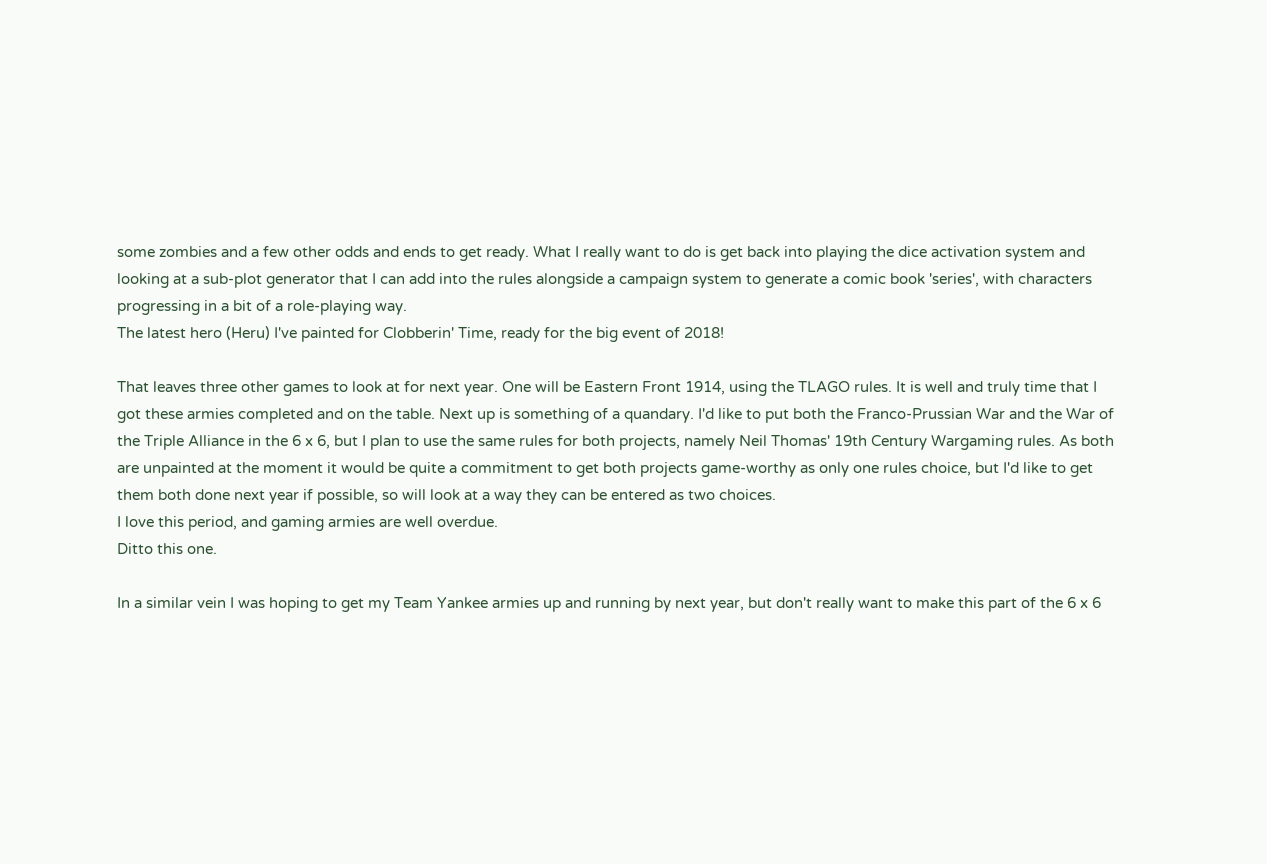some zombies and a few other odds and ends to get ready. What I really want to do is get back into playing the dice activation system and looking at a sub-plot generator that I can add into the rules alongside a campaign system to generate a comic book 'series', with characters progressing in a bit of a role-playing way.
The latest hero (Heru) I've painted for Clobberin' Time, ready for the big event of 2018!

That leaves three other games to look at for next year. One will be Eastern Front 1914, using the TLAGO rules. It is well and truly time that I got these armies completed and on the table. Next up is something of a quandary. I'd like to put both the Franco-Prussian War and the War of the Triple Alliance in the 6 x 6, but I plan to use the same rules for both projects, namely Neil Thomas' 19th Century Wargaming rules. As both are unpainted at the moment it would be quite a commitment to get both projects game-worthy as only one rules choice, but I'd like to get them both done next year if possible, so will look at a way they can be entered as two choices.
I love this period, and gaming armies are well overdue.
Ditto this one.

In a similar vein I was hoping to get my Team Yankee armies up and running by next year, but don't really want to make this part of the 6 x 6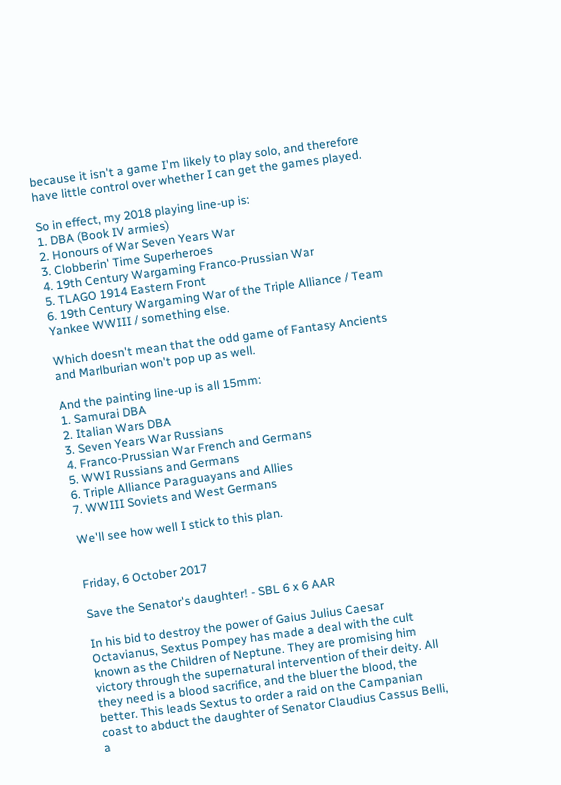because it isn't a game I'm likely to play solo, and therefore have little control over whether I can get the games played.

So in effect, my 2018 playing line-up is:
1. DBA (Book IV armies)
2. Honours of War Seven Years War
3. Clobberin' Time Superheroes
4. 19th Century Wargaming Franco-Prussian War
5. TLAGO 1914 Eastern Front
6. 19th Century Wargaming War of the Triple Alliance / Team Yankee WWIII / something else.

Which doesn't mean that the odd game of Fantasy Ancients and Marlburian won't pop up as well.

And the painting line-up is all 15mm:
1. Samurai DBA
2. Italian Wars DBA
3. Seven Years War Russians
4. Franco-Prussian War French and Germans
5. WWI Russians and Germans
6. Triple Alliance Paraguayans and Allies
7. WWIII Soviets and West Germans

We'll see how well I stick to this plan.


Friday, 6 October 2017

Save the Senator's daughter! - SBL 6 x 6 AAR

In his bid to destroy the power of Gaius Julius Caesar Octavianus, Sextus Pompey has made a deal with the cult known as the Children of Neptune. They are promising him victory through the supernatural intervention of their deity. All they need is a blood sacrifice, and the bluer the blood, the better. This leads Sextus to order a raid on the Campanian coast to abduct the daughter of Senator Claudius Cassus Belli, a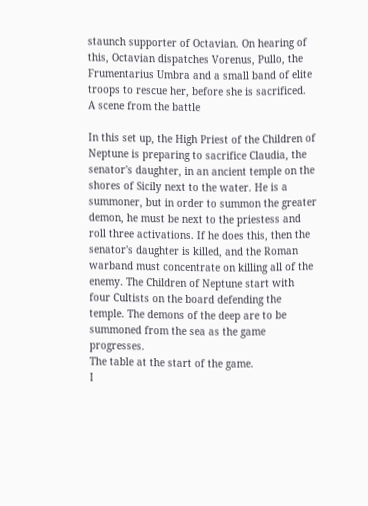staunch supporter of Octavian. On hearing of this, Octavian dispatches Vorenus, Pullo, the Frumentarius Umbra and a small band of elite troops to rescue her, before she is sacrificed.
A scene from the battle

In this set up, the High Priest of the Children of Neptune is preparing to sacrifice Claudia, the senator's daughter, in an ancient temple on the shores of Sicily next to the water. He is a summoner, but in order to summon the greater demon, he must be next to the priestess and roll three activations. If he does this, then the senator's daughter is killed, and the Roman warband must concentrate on killing all of the enemy. The Children of Neptune start with four Cultists on the board defending the temple. The demons of the deep are to be summoned from the sea as the game progresses.
The table at the start of the game.
I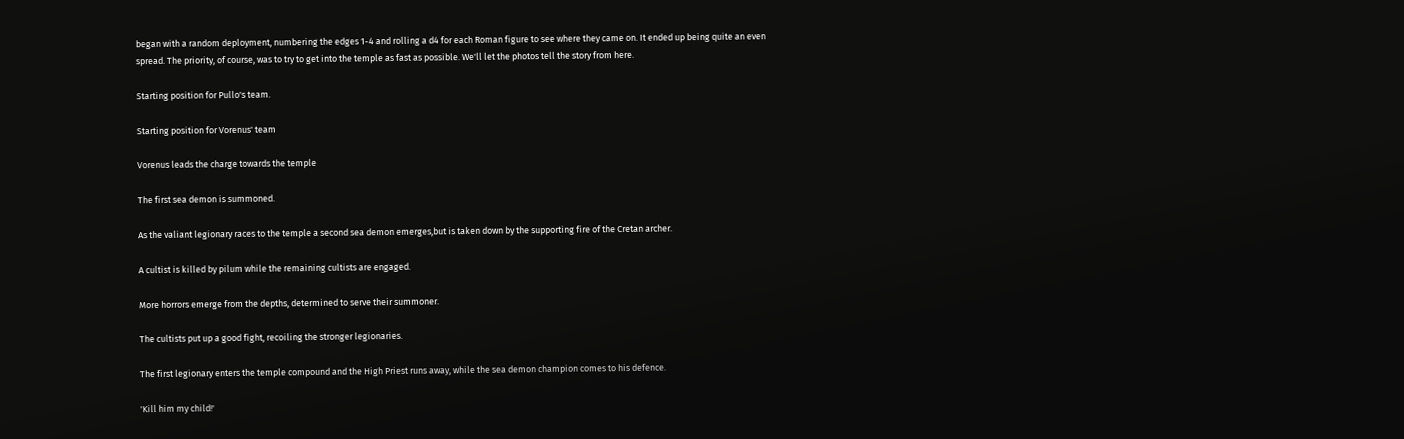began with a random deployment, numbering the edges 1-4 and rolling a d4 for each Roman figure to see where they came on. It ended up being quite an even spread. The priority, of course, was to try to get into the temple as fast as possible. We'll let the photos tell the story from here.

Starting position for Pullo's team.

Starting position for Vorenus' team

Vorenus leads the charge towards the temple

The first sea demon is summoned.

As the valiant legionary races to the temple a second sea demon emerges,but is taken down by the supporting fire of the Cretan archer.

A cultist is killed by pilum while the remaining cultists are engaged.

More horrors emerge from the depths, determined to serve their summoner.

The cultists put up a good fight, recoiling the stronger legionaries.

The first legionary enters the temple compound and the High Priest runs away, while the sea demon champion comes to his defence.

'Kill him my child!'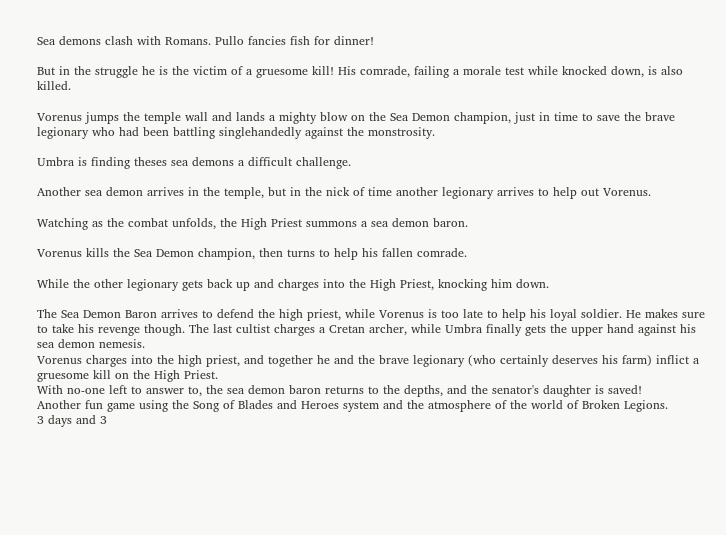Sea demons clash with Romans. Pullo fancies fish for dinner!

But in the struggle he is the victim of a gruesome kill! His comrade, failing a morale test while knocked down, is also killed.

Vorenus jumps the temple wall and lands a mighty blow on the Sea Demon champion, just in time to save the brave legionary who had been battling singlehandedly against the monstrosity.

Umbra is finding theses sea demons a difficult challenge.

Another sea demon arrives in the temple, but in the nick of time another legionary arrives to help out Vorenus.

Watching as the combat unfolds, the High Priest summons a sea demon baron.

Vorenus kills the Sea Demon champion, then turns to help his fallen comrade.

While the other legionary gets back up and charges into the High Priest, knocking him down.

The Sea Demon Baron arrives to defend the high priest, while Vorenus is too late to help his loyal soldier. He makes sure to take his revenge though. The last cultist charges a Cretan archer, while Umbra finally gets the upper hand against his sea demon nemesis.
Vorenus charges into the high priest, and together he and the brave legionary (who certainly deserves his farm) inflict a gruesome kill on the High Priest.
With no-one left to answer to, the sea demon baron returns to the depths, and the senator's daughter is saved!
Another fun game using the Song of Blades and Heroes system and the atmosphere of the world of Broken Legions.
3 days and 3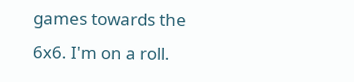games towards the 6x6. I'm on a roll.